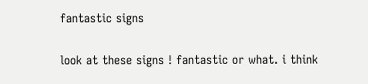fantastic signs

look at these signs ! fantastic or what. i think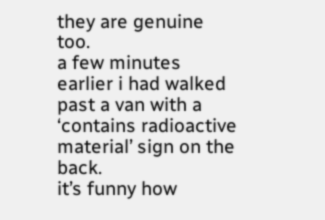they are genuine too.
a few minutes earlier i had walked past a van with a ‘contains radioactive material’ sign on the back.
it’s funny how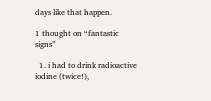days like that happen.

1 thought on “fantastic signs”

  1. i had to drink radioactive iodine (twice!),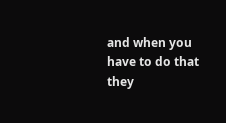and when you have to do that they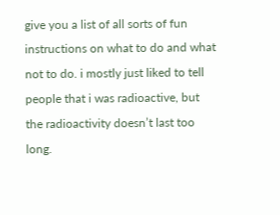give you a list of all sorts of fun instructions on what to do and what not to do. i mostly just liked to tell people that i was radioactive, but the radioactivity doesn’t last too long.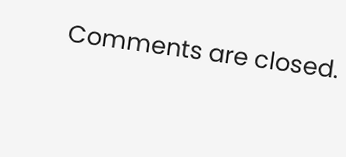Comments are closed.